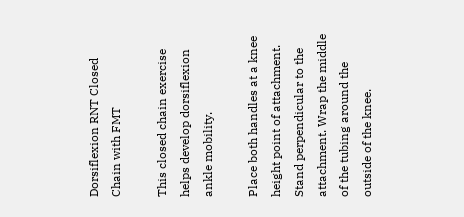Dorsiflexion RNT Closed Chain with FMT

This closed chain exercise helps develop dorsiflexion ankle mobility.

Place both handles at a knee height point of attachment. Stand perpendicular to the attachment. Wrap the middle of the tubing around the outside of the knee.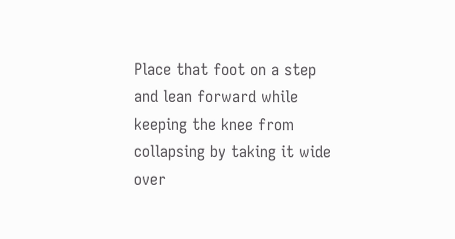Place that foot on a step and lean forward while keeping the knee from collapsing by taking it wide over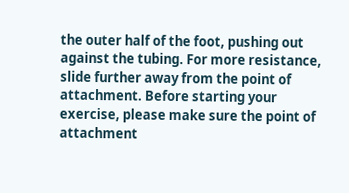the outer half of the foot, pushing out against the tubing. For more resistance, slide further away from the point of attachment. Before starting your exercise, please make sure the point of attachment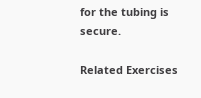for the tubing is secure.

Related Exercises